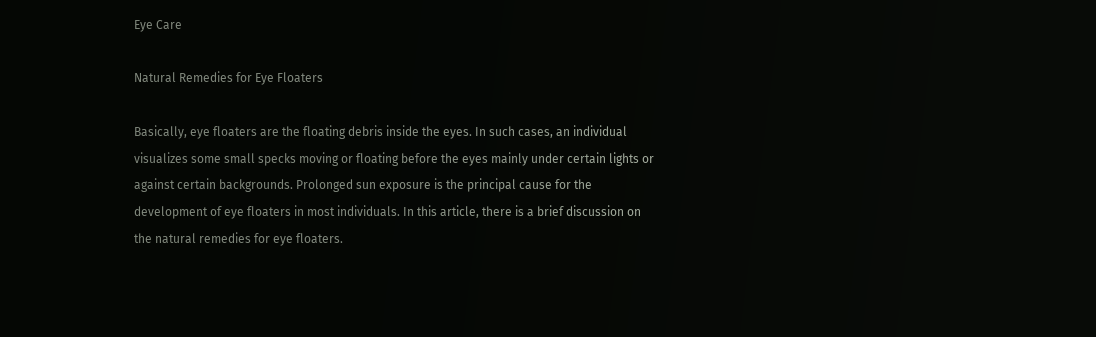Eye Care

Natural Remedies for Eye Floaters

Basically, eye floaters are the floating debris inside the eyes. In such cases, an individual visualizes some small specks moving or floating before the eyes mainly under certain lights or against certain backgrounds. Prolonged sun exposure is the principal cause for the development of eye floaters in most individuals. In this article, there is a brief discussion on the natural remedies for eye floaters.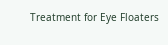Treatment for Eye Floaters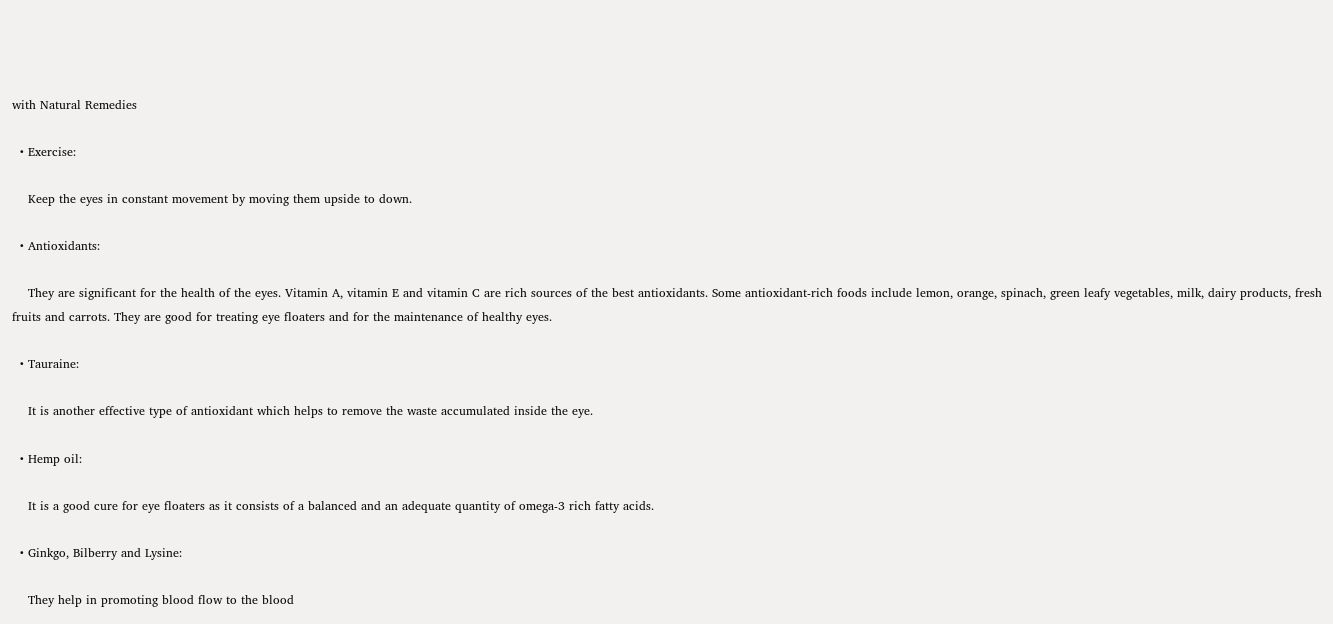with Natural Remedies

  • Exercise:

    Keep the eyes in constant movement by moving them upside to down.

  • Antioxidants:

    They are significant for the health of the eyes. Vitamin A, vitamin E and vitamin C are rich sources of the best antioxidants. Some antioxidant-rich foods include lemon, orange, spinach, green leafy vegetables, milk, dairy products, fresh fruits and carrots. They are good for treating eye floaters and for the maintenance of healthy eyes.

  • Tauraine:

    It is another effective type of antioxidant which helps to remove the waste accumulated inside the eye.

  • Hemp oil:

    It is a good cure for eye floaters as it consists of a balanced and an adequate quantity of omega-3 rich fatty acids.

  • Ginkgo, Bilberry and Lysine:

    They help in promoting blood flow to the blood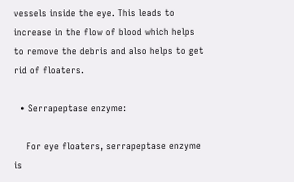vessels inside the eye. This leads to increase in the flow of blood which helps to remove the debris and also helps to get rid of floaters.

  • Serrapeptase enzyme:

    For eye floaters, serrapeptase enzyme is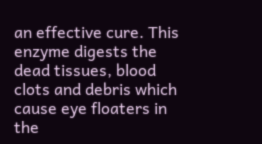an effective cure. This enzyme digests the dead tissues, blood clots and debris which cause eye floaters in the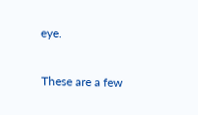eye.

These are a few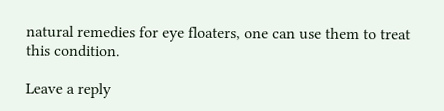natural remedies for eye floaters, one can use them to treat this condition.

Leave a reply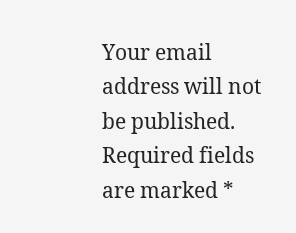Your email address will not be published. Required fields are marked *